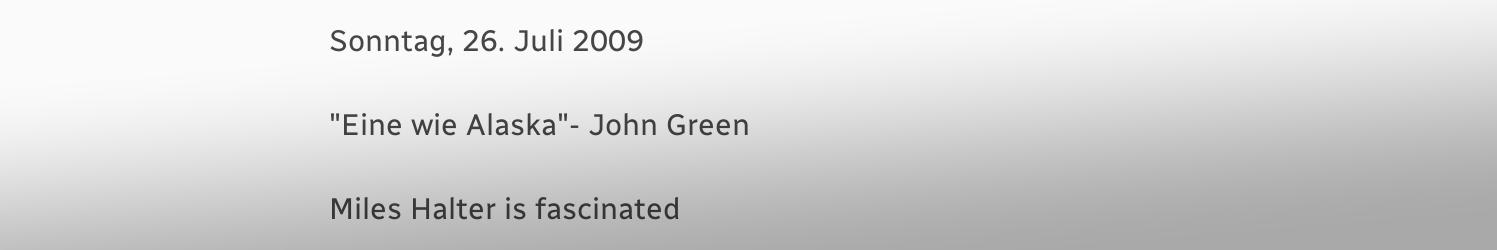Sonntag, 26. Juli 2009

"Eine wie Alaska"- John Green

Miles Halter is fascinated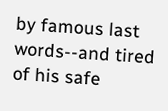by famous last words--and tired of his safe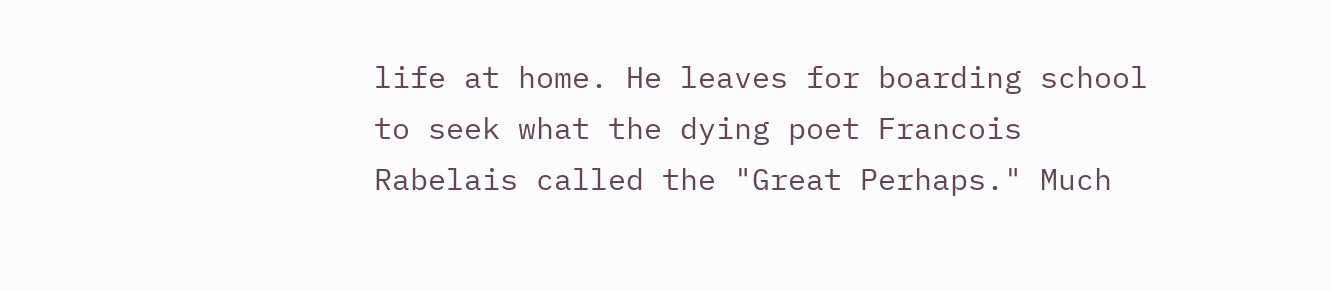life at home. He leaves for boarding school to seek what the dying poet Francois Rabelais called the "Great Perhaps." Much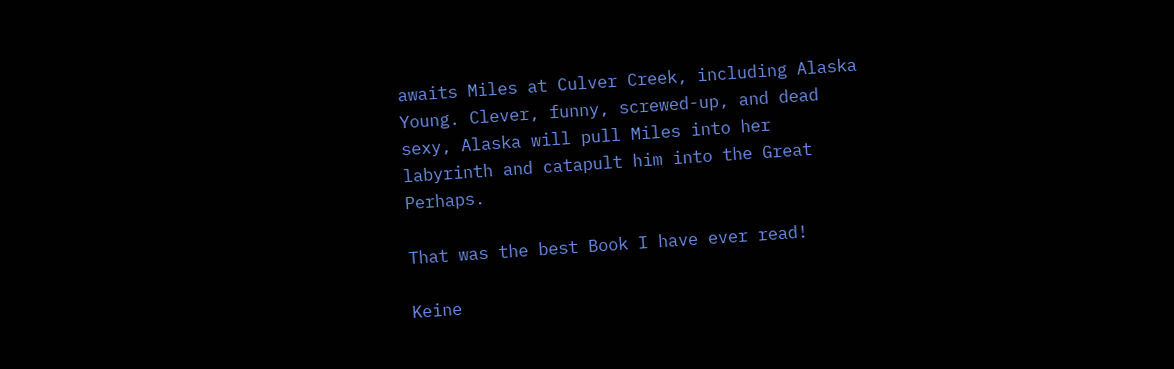awaits Miles at Culver Creek, including Alaska Young. Clever, funny, screwed-up, and dead sexy, Alaska will pull Miles into her labyrinth and catapult him into the Great Perhaps.

That was the best Book I have ever read!

Keine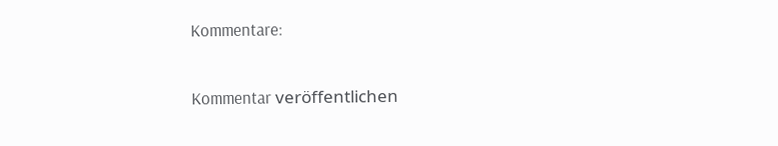Kommentare:

Kommentar veröffentlichen